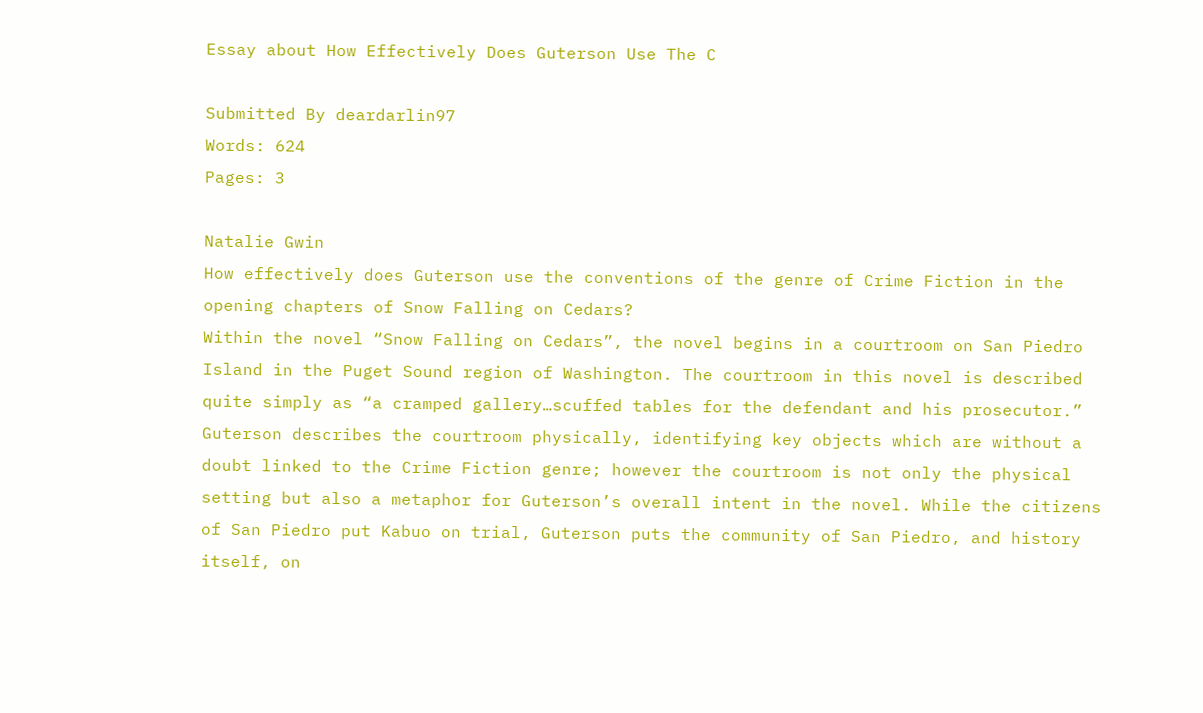Essay about How Effectively Does Guterson Use The C

Submitted By deardarlin97
Words: 624
Pages: 3

Natalie Gwin
How effectively does Guterson use the conventions of the genre of Crime Fiction in the opening chapters of Snow Falling on Cedars?
Within the novel “Snow Falling on Cedars”, the novel begins in a courtroom on San Piedro Island in the Puget Sound region of Washington. The courtroom in this novel is described quite simply as “a cramped gallery…scuffed tables for the defendant and his prosecutor.” Guterson describes the courtroom physically, identifying key objects which are without a doubt linked to the Crime Fiction genre; however the courtroom is not only the physical setting but also a metaphor for Guterson’s overall intent in the novel. While the citizens of San Piedro put Kabuo on trial, Guterson puts the community of San Piedro, and history itself, on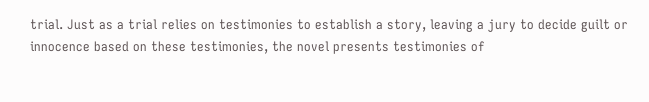trial. Just as a trial relies on testimonies to establish a story, leaving a jury to decide guilt or innocence based on these testimonies, the novel presents testimonies of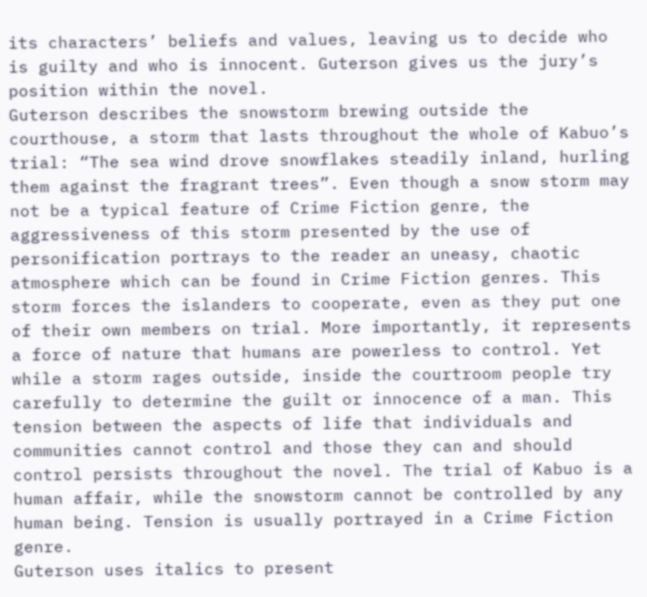its characters’ beliefs and values, leaving us to decide who is guilty and who is innocent. Guterson gives us the jury’s position within the novel.
Guterson describes the snowstorm brewing outside the courthouse, a storm that lasts throughout the whole of Kabuo’s trial: “The sea wind drove snowflakes steadily inland, hurling them against the fragrant trees”. Even though a snow storm may not be a typical feature of Crime Fiction genre, the aggressiveness of this storm presented by the use of personification portrays to the reader an uneasy, chaotic atmosphere which can be found in Crime Fiction genres. This storm forces the islanders to cooperate, even as they put one of their own members on trial. More importantly, it represents a force of nature that humans are powerless to control. Yet while a storm rages outside, inside the courtroom people try carefully to determine the guilt or innocence of a man. This tension between the aspects of life that individuals and communities cannot control and those they can and should control persists throughout the novel. The trial of Kabuo is a human affair, while the snowstorm cannot be controlled by any human being. Tension is usually portrayed in a Crime Fiction genre.
Guterson uses italics to present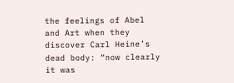the feelings of Abel and Art when they discover Carl Heine’s dead body: “now clearly it was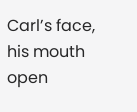Carl’s face, his mouth open